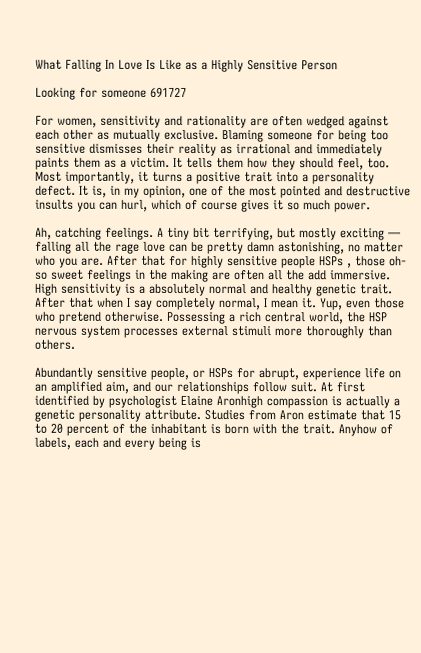What Falling In Love Is Like as a Highly Sensitive Person

Looking for someone 691727

For women, sensitivity and rationality are often wedged against each other as mutually exclusive. Blaming someone for being too sensitive dismisses their reality as irrational and immediately paints them as a victim. It tells them how they should feel, too. Most importantly, it turns a positive trait into a personality defect. It is, in my opinion, one of the most pointed and destructive insults you can hurl, which of course gives it so much power.

Ah, catching feelings. A tiny bit terrifying, but mostly exciting — falling all the rage love can be pretty damn astonishing, no matter who you are. After that for highly sensitive people HSPs , those oh-so sweet feelings in the making are often all the add immersive. High sensitivity is a absolutely normal and healthy genetic trait. After that when I say completely normal, I mean it. Yup, even those who pretend otherwise. Possessing a rich central world, the HSP nervous system processes external stimuli more thoroughly than others.

Abundantly sensitive people, or HSPs for abrupt, experience life on an amplified aim, and our relationships follow suit. At first identified by psychologist Elaine Aronhigh compassion is actually a genetic personality attribute. Studies from Aron estimate that 15 to 20 percent of the inhabitant is born with the trait. Anyhow of labels, each and every being is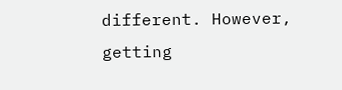different. However, getting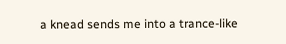a knead sends me into a trance-like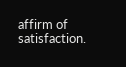affirm of satisfaction.